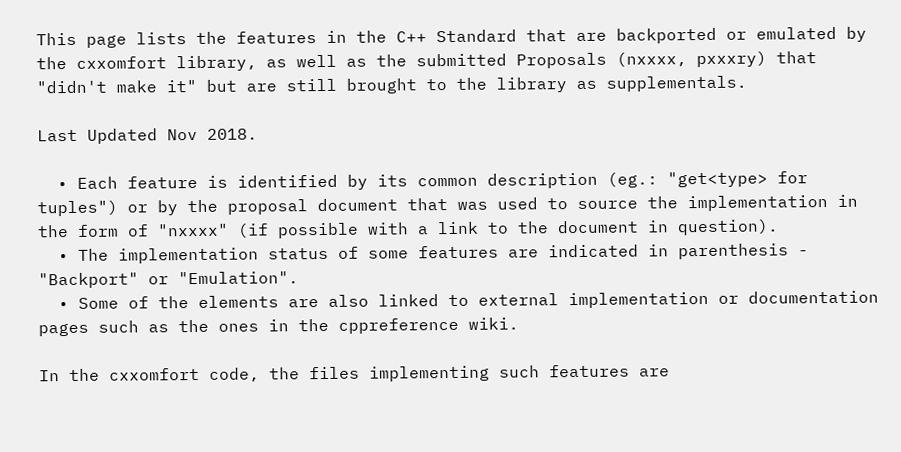This page lists the features in the C++ Standard that are backported or emulated by the cxxomfort library, as well as the submitted Proposals (nxxxx, pxxxry) that "didn't make it" but are still brought to the library as supplementals.

Last Updated Nov 2018.

  • Each feature is identified by its common description (eg.: "get<type> for tuples") or by the proposal document that was used to source the implementation in the form of "nxxxx" (if possible with a link to the document in question).
  • The implementation status of some features are indicated in parenthesis - "Backport" or "Emulation".
  • Some of the elements are also linked to external implementation or documentation pages such as the ones in the cppreference wiki.

In the cxxomfort code, the files implementing such features are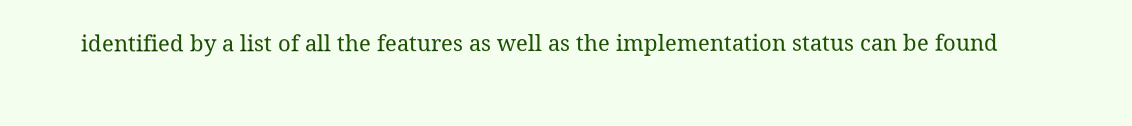identified by a list of all the features as well as the implementation status can be found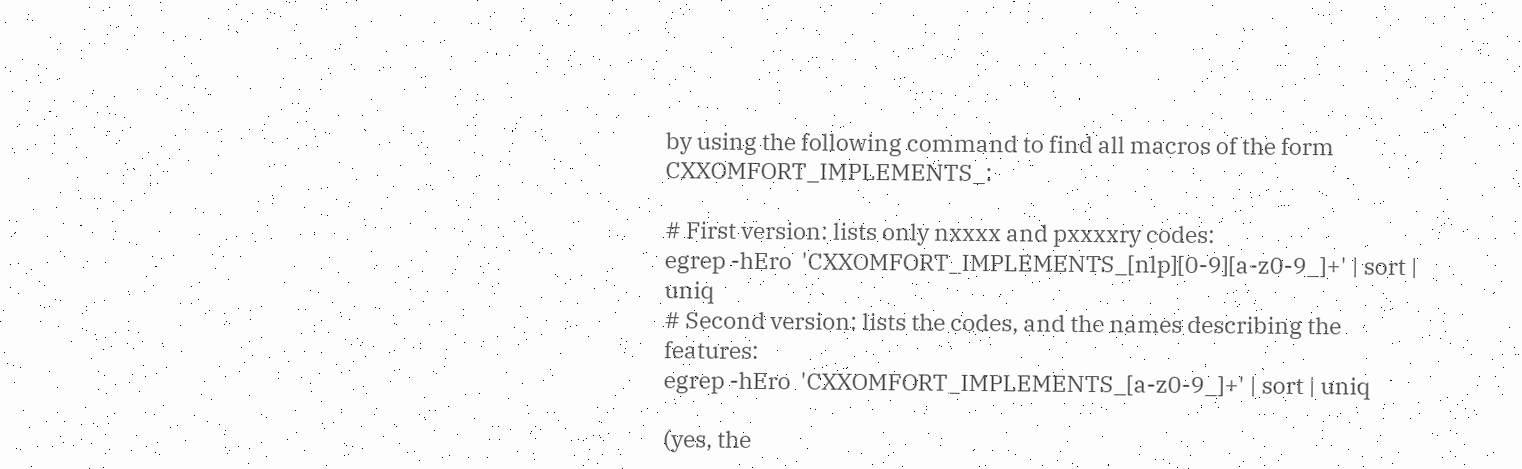by using the following command to find all macros of the form CXXOMFORT_IMPLEMENTS_:

# First version: lists only nxxxx and pxxxxry codes:
egrep -hEro  'CXXOMFORT_IMPLEMENTS_[nlp][0-9][a-z0-9_]+' | sort | uniq
# Second version: lists the codes, and the names describing the features:
egrep -hEro  'CXXOMFORT_IMPLEMENTS_[a-z0-9_]+' | sort | uniq

(yes, the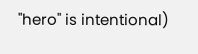"hero" is intentional)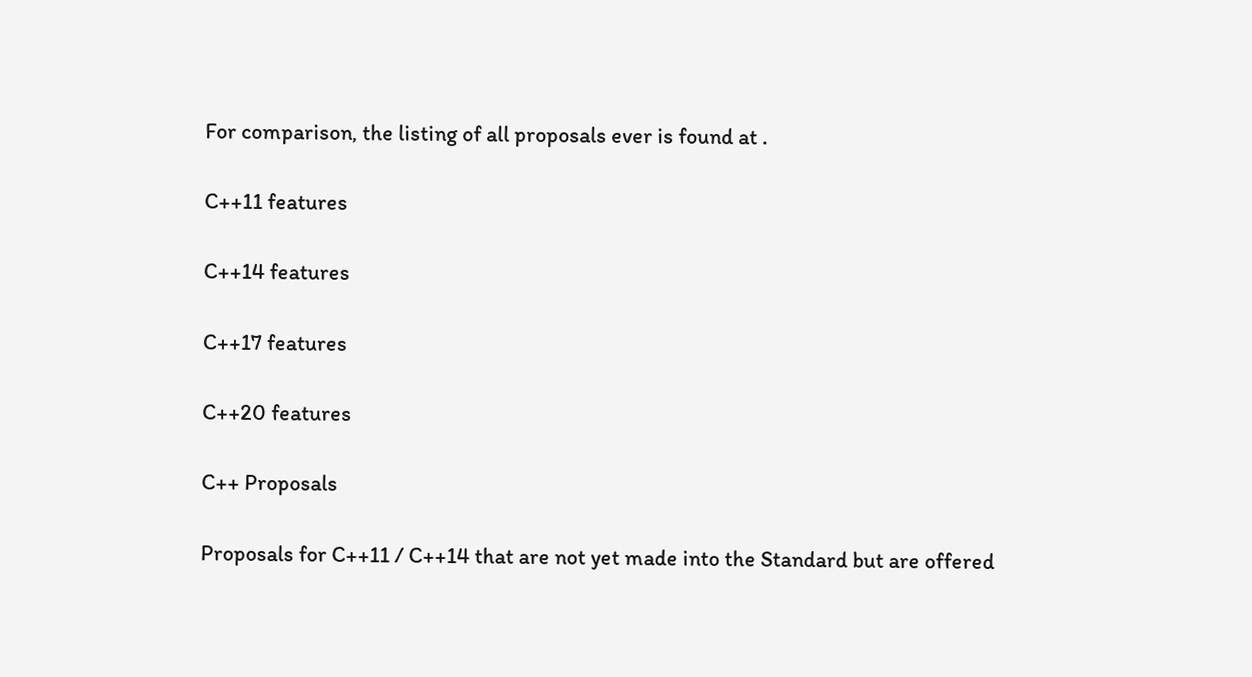For comparison, the listing of all proposals ever is found at .

C++11 features

C++14 features

C++17 features

C++20 features

C++ Proposals

Proposals for C++11 / C++14 that are not yet made into the Standard but are offered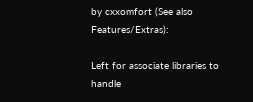by cxxomfort (See also Features/Extras):

Left for associate libraries to handle